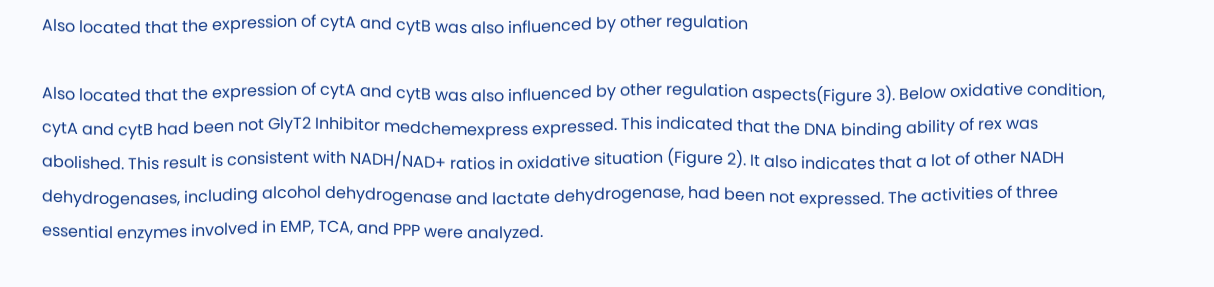Also located that the expression of cytA and cytB was also influenced by other regulation

Also located that the expression of cytA and cytB was also influenced by other regulation aspects(Figure 3). Below oxidative condition, cytA and cytB had been not GlyT2 Inhibitor medchemexpress expressed. This indicated that the DNA binding ability of rex was abolished. This result is consistent with NADH/NAD+ ratios in oxidative situation (Figure 2). It also indicates that a lot of other NADH dehydrogenases, including alcohol dehydrogenase and lactate dehydrogenase, had been not expressed. The activities of three essential enzymes involved in EMP, TCA, and PPP were analyzed.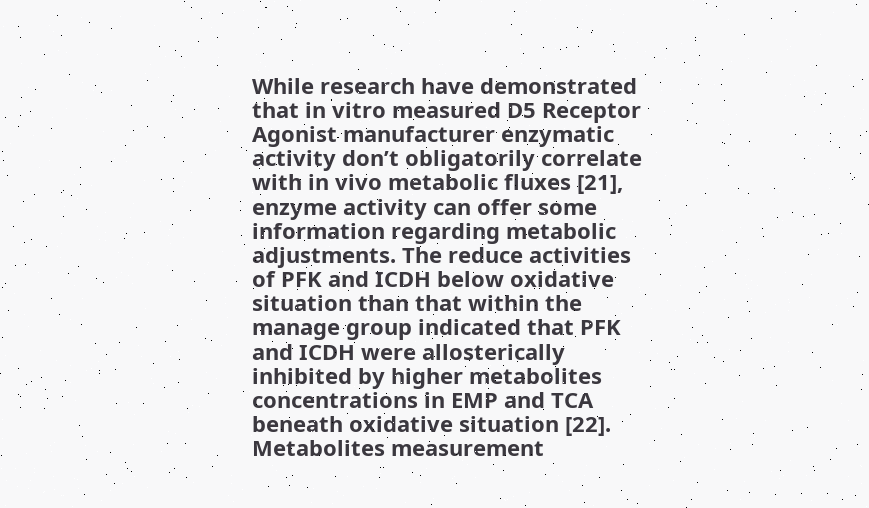While research have demonstrated that in vitro measured D5 Receptor Agonist manufacturer enzymatic activity don’t obligatorily correlate with in vivo metabolic fluxes [21], enzyme activity can offer some information regarding metabolic adjustments. The reduce activities of PFK and ICDH below oxidative situation than that within the manage group indicated that PFK and ICDH were allosterically inhibited by higher metabolites concentrations in EMP and TCA beneath oxidative situation [22]. Metabolites measurement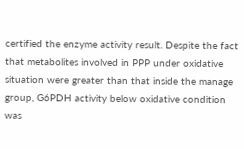certified the enzyme activity result. Despite the fact that metabolites involved in PPP under oxidative situation were greater than that inside the manage group, G6PDH activity below oxidative condition was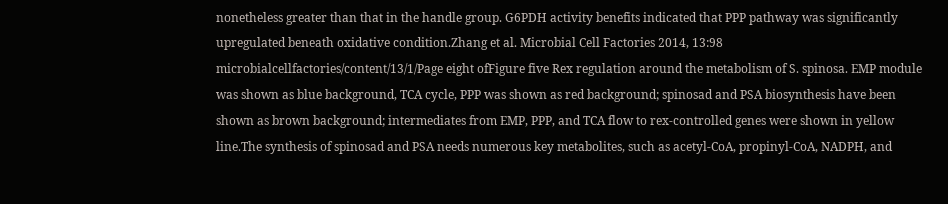nonetheless greater than that in the handle group. G6PDH activity benefits indicated that PPP pathway was significantly upregulated beneath oxidative condition.Zhang et al. Microbial Cell Factories 2014, 13:98 microbialcellfactories/content/13/1/Page eight ofFigure five Rex regulation around the metabolism of S. spinosa. EMP module was shown as blue background, TCA cycle, PPP was shown as red background; spinosad and PSA biosynthesis have been shown as brown background; intermediates from EMP, PPP, and TCA flow to rex-controlled genes were shown in yellow line.The synthesis of spinosad and PSA needs numerous key metabolites, such as acetyl-CoA, propinyl-CoA, NADPH, and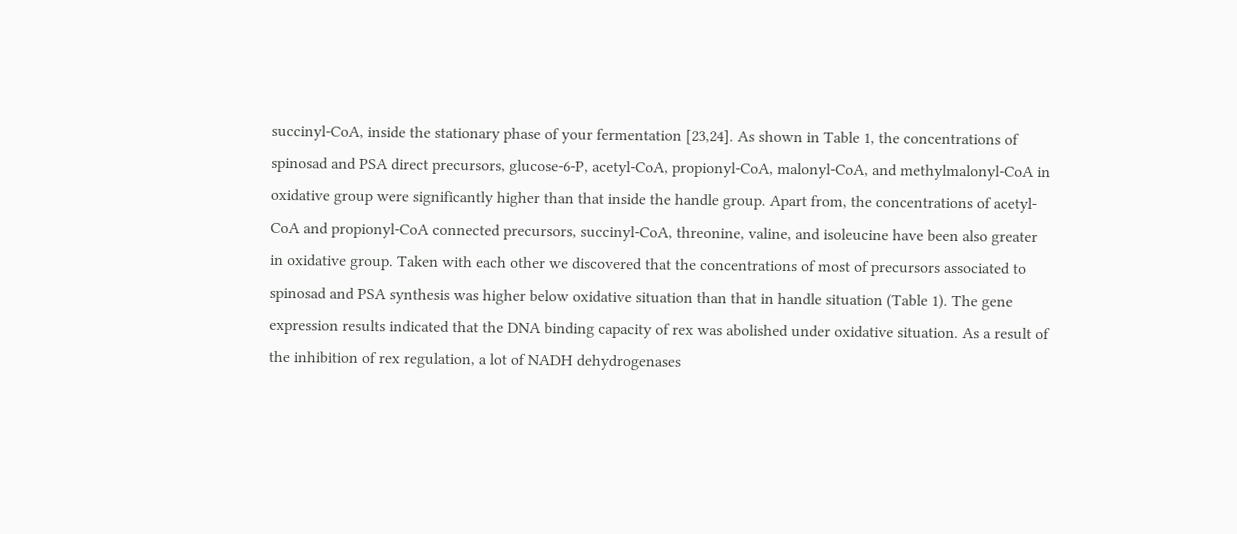succinyl-CoA, inside the stationary phase of your fermentation [23,24]. As shown in Table 1, the concentrations of spinosad and PSA direct precursors, glucose-6-P, acetyl-CoA, propionyl-CoA, malonyl-CoA, and methylmalonyl-CoA in oxidative group were significantly higher than that inside the handle group. Apart from, the concentrations of acetyl-CoA and propionyl-CoA connected precursors, succinyl-CoA, threonine, valine, and isoleucine have been also greater in oxidative group. Taken with each other we discovered that the concentrations of most of precursors associated to spinosad and PSA synthesis was higher below oxidative situation than that in handle situation (Table 1). The gene expression results indicated that the DNA binding capacity of rex was abolished under oxidative situation. As a result of the inhibition of rex regulation, a lot of NADH dehydrogenases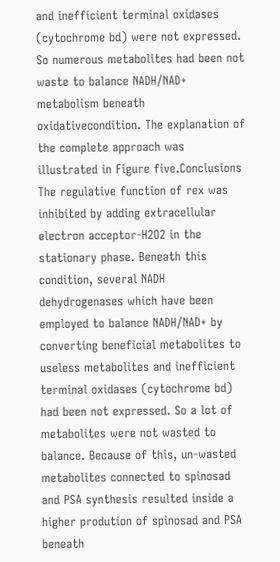and inefficient terminal oxidases (cytochrome bd) were not expressed. So numerous metabolites had been not waste to balance NADH/NAD+ metabolism beneath oxidativecondition. The explanation of the complete approach was illustrated in Figure five.Conclusions The regulative function of rex was inhibited by adding extracellular electron acceptor-H2O2 in the stationary phase. Beneath this condition, several NADH dehydrogenases which have been employed to balance NADH/NAD+ by converting beneficial metabolites to useless metabolites and inefficient terminal oxidases (cytochrome bd) had been not expressed. So a lot of metabolites were not wasted to balance. Because of this, un-wasted metabolites connected to spinosad and PSA synthesis resulted inside a higher prodution of spinosad and PSA beneath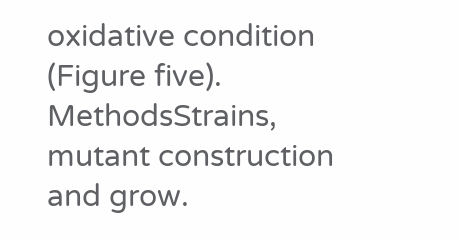oxidative condition (Figure five). MethodsStrains, mutant construction and grow.